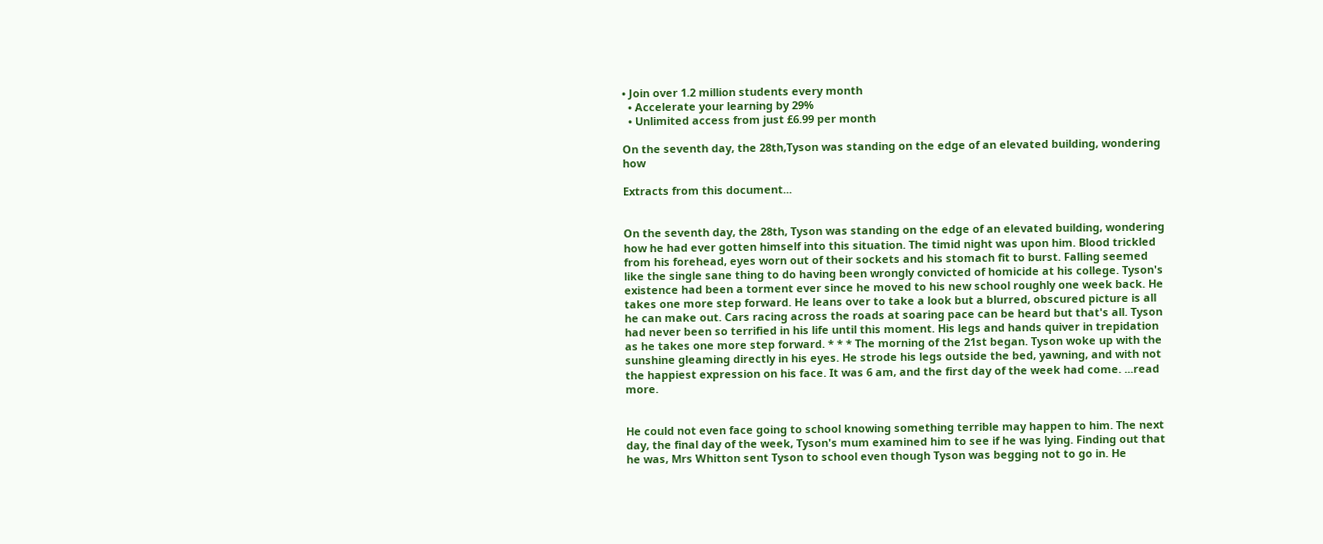• Join over 1.2 million students every month
  • Accelerate your learning by 29%
  • Unlimited access from just £6.99 per month

On the seventh day, the 28th,Tyson was standing on the edge of an elevated building, wondering how

Extracts from this document...


On the seventh day, the 28th, Tyson was standing on the edge of an elevated building, wondering how he had ever gotten himself into this situation. The timid night was upon him. Blood trickled from his forehead, eyes worn out of their sockets and his stomach fit to burst. Falling seemed like the single sane thing to do having been wrongly convicted of homicide at his college. Tyson's existence had been a torment ever since he moved to his new school roughly one week back. He takes one more step forward. He leans over to take a look but a blurred, obscured picture is all he can make out. Cars racing across the roads at soaring pace can be heard but that's all. Tyson had never been so terrified in his life until this moment. His legs and hands quiver in trepidation as he takes one more step forward. * * * The morning of the 21st began. Tyson woke up with the sunshine gleaming directly in his eyes. He strode his legs outside the bed, yawning, and with not the happiest expression on his face. It was 6 am, and the first day of the week had come. ...read more.


He could not even face going to school knowing something terrible may happen to him. The next day, the final day of the week, Tyson's mum examined him to see if he was lying. Finding out that he was, Mrs Whitton sent Tyson to school even though Tyson was begging not to go in. He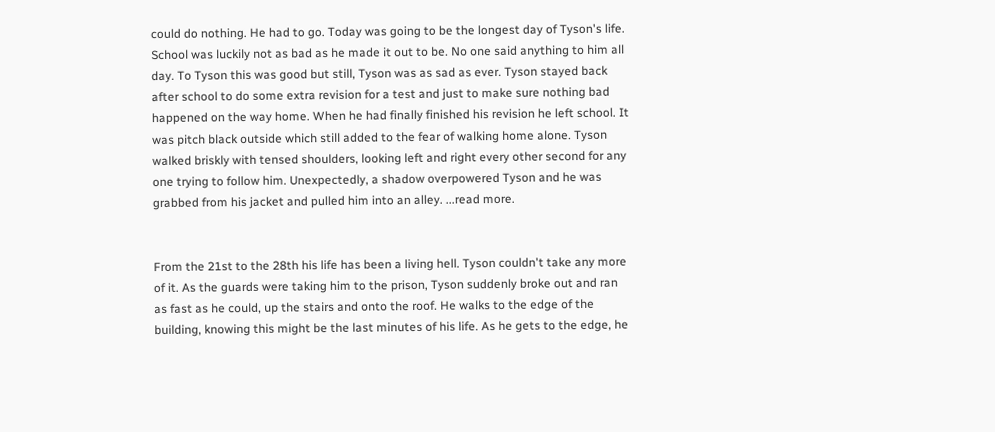could do nothing. He had to go. Today was going to be the longest day of Tyson's life. School was luckily not as bad as he made it out to be. No one said anything to him all day. To Tyson this was good but still, Tyson was as sad as ever. Tyson stayed back after school to do some extra revision for a test and just to make sure nothing bad happened on the way home. When he had finally finished his revision he left school. It was pitch black outside which still added to the fear of walking home alone. Tyson walked briskly with tensed shoulders, looking left and right every other second for any one trying to follow him. Unexpectedly, a shadow overpowered Tyson and he was grabbed from his jacket and pulled him into an alley. ...read more.


From the 21st to the 28th his life has been a living hell. Tyson couldn't take any more of it. As the guards were taking him to the prison, Tyson suddenly broke out and ran as fast as he could, up the stairs and onto the roof. He walks to the edge of the building, knowing this might be the last minutes of his life. As he gets to the edge, he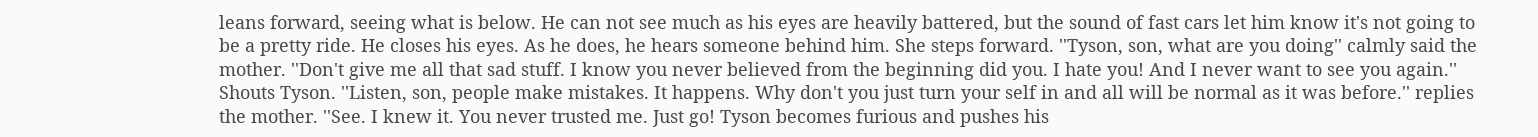leans forward, seeing what is below. He can not see much as his eyes are heavily battered, but the sound of fast cars let him know it's not going to be a pretty ride. He closes his eyes. As he does, he hears someone behind him. She steps forward. ''Tyson, son, what are you doing'' calmly said the mother. ''Don't give me all that sad stuff. I know you never believed from the beginning did you. I hate you! And I never want to see you again.'' Shouts Tyson. ''Listen, son, people make mistakes. It happens. Why don't you just turn your self in and all will be normal as it was before.'' replies the mother. ''See. I knew it. You never trusted me. Just go! Tyson becomes furious and pushes his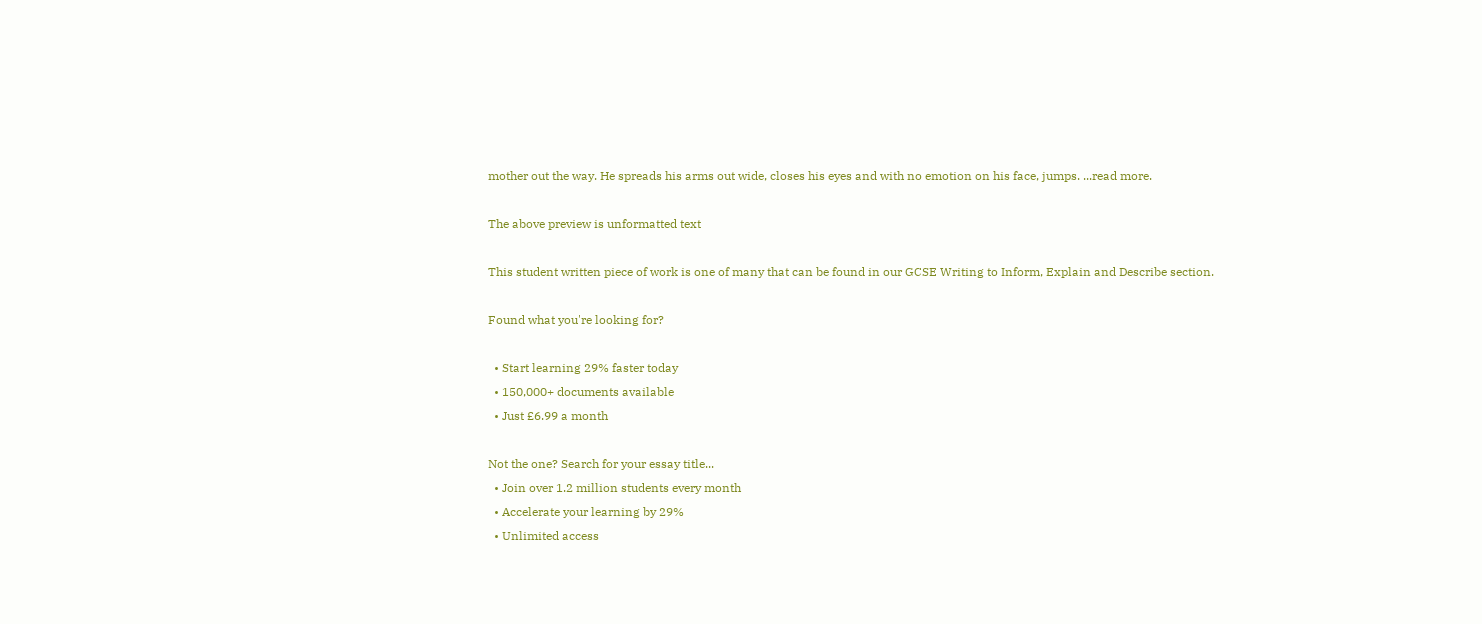mother out the way. He spreads his arms out wide, closes his eyes and with no emotion on his face, jumps. ...read more.

The above preview is unformatted text

This student written piece of work is one of many that can be found in our GCSE Writing to Inform, Explain and Describe section.

Found what you're looking for?

  • Start learning 29% faster today
  • 150,000+ documents available
  • Just £6.99 a month

Not the one? Search for your essay title...
  • Join over 1.2 million students every month
  • Accelerate your learning by 29%
  • Unlimited access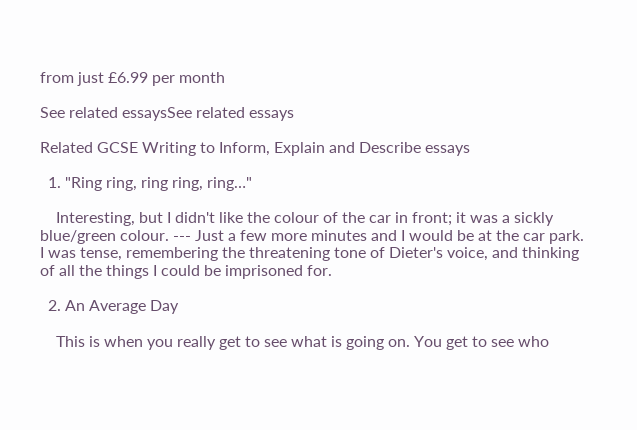from just £6.99 per month

See related essaysSee related essays

Related GCSE Writing to Inform, Explain and Describe essays

  1. "Ring ring, ring ring, ring…"

    Interesting, but I didn't like the colour of the car in front; it was a sickly blue/green colour. --- Just a few more minutes and I would be at the car park. I was tense, remembering the threatening tone of Dieter's voice, and thinking of all the things I could be imprisoned for.

  2. An Average Day

    This is when you really get to see what is going on. You get to see who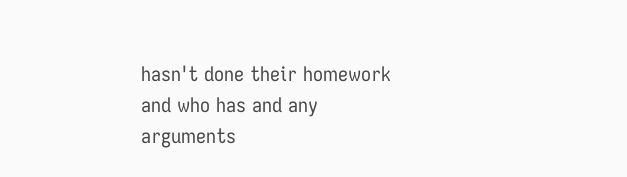hasn't done their homework and who has and any arguments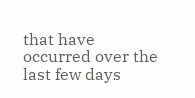that have occurred over the last few days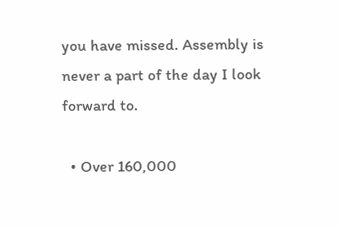you have missed. Assembly is never a part of the day I look forward to.

  • Over 160,000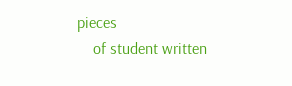pieces
    of student written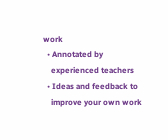work
  • Annotated by
    experienced teachers
  • Ideas and feedback to
    improve your own work